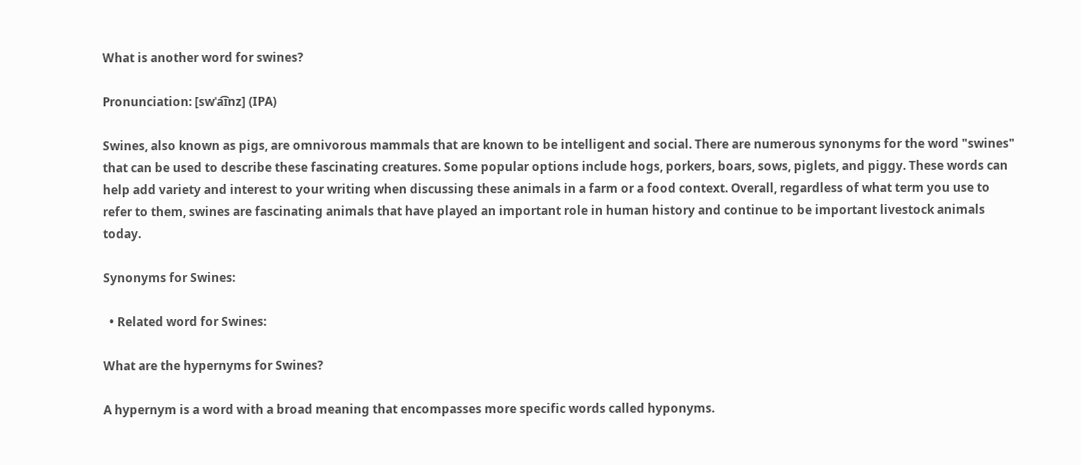What is another word for swines?

Pronunciation: [swˈa͡ɪnz] (IPA)

Swines, also known as pigs, are omnivorous mammals that are known to be intelligent and social. There are numerous synonyms for the word "swines" that can be used to describe these fascinating creatures. Some popular options include hogs, porkers, boars, sows, piglets, and piggy. These words can help add variety and interest to your writing when discussing these animals in a farm or a food context. Overall, regardless of what term you use to refer to them, swines are fascinating animals that have played an important role in human history and continue to be important livestock animals today.

Synonyms for Swines:

  • Related word for Swines:

What are the hypernyms for Swines?

A hypernym is a word with a broad meaning that encompasses more specific words called hyponyms.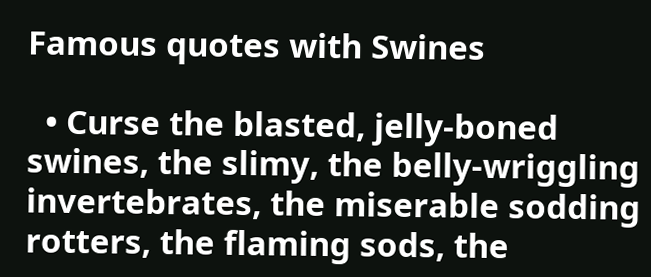Famous quotes with Swines

  • Curse the blasted, jelly-boned swines, the slimy, the belly-wriggling invertebrates, the miserable sodding rotters, the flaming sods, the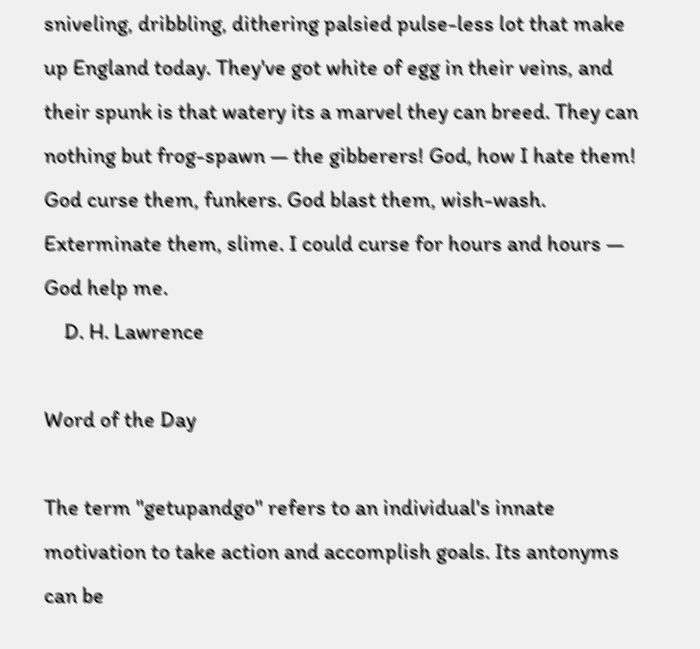sniveling, dribbling, dithering palsied pulse-less lot that make up England today. They've got white of egg in their veins, and their spunk is that watery its a marvel they can breed. They can nothing but frog-spawn — the gibberers! God, how I hate them! God curse them, funkers. God blast them, wish-wash. Exterminate them, slime. I could curse for hours and hours — God help me.
    D. H. Lawrence

Word of the Day

The term "getupandgo" refers to an individual's innate motivation to take action and accomplish goals. Its antonyms can be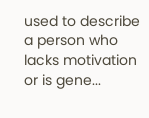used to describe a person who lacks motivation or is gene...